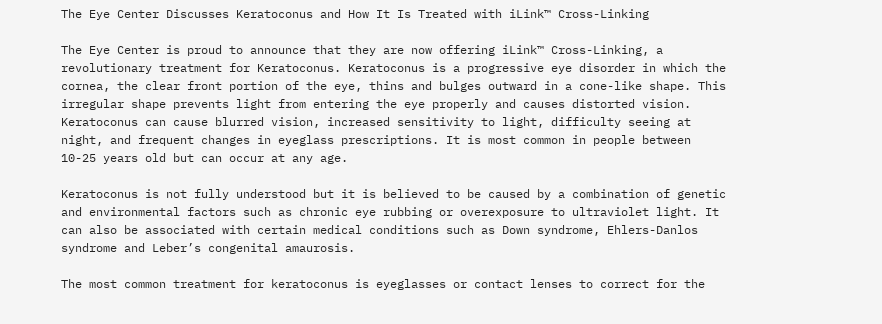The Eye Center Discusses Keratoconus and How It Is Treated with iLink™ Cross-Linking

The Eye Center is proud to announce that they are now offering iLink™ Cross-Linking, a revolutionary treatment for Keratoconus. Keratoconus is a progressive eye disorder in which the cornea, the clear front portion of the eye, thins and bulges outward in a cone-like shape. This irregular shape prevents light from entering the eye properly and causes distorted vision. Keratoconus can cause blurred vision, increased sensitivity to light, difficulty seeing at night, and frequent changes in eyeglass prescriptions. It is most common in people between 10-25 years old but can occur at any age.

Keratoconus is not fully understood but it is believed to be caused by a combination of genetic and environmental factors such as chronic eye rubbing or overexposure to ultraviolet light. It can also be associated with certain medical conditions such as Down syndrome, Ehlers-Danlos syndrome and Leber’s congenital amaurosis.

The most common treatment for keratoconus is eyeglasses or contact lenses to correct for the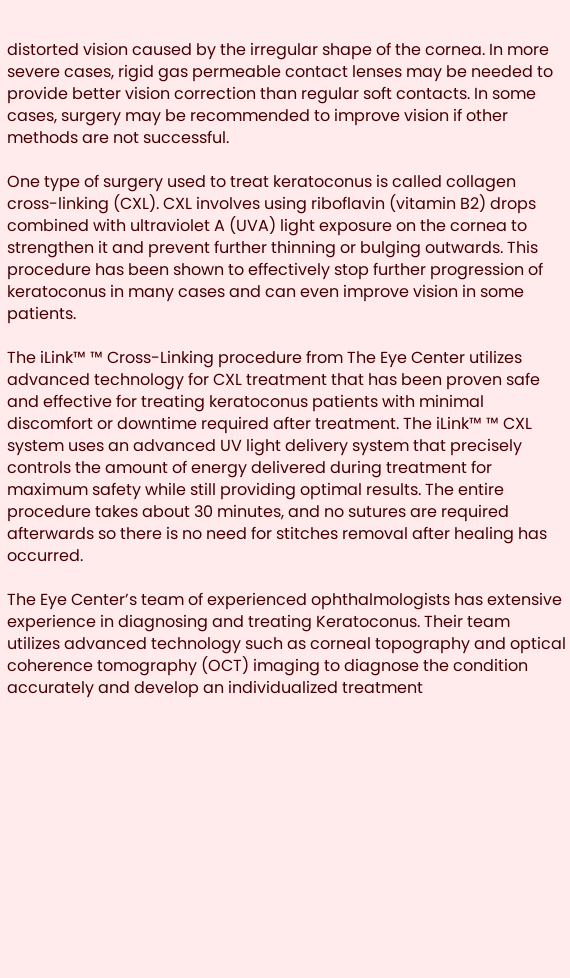distorted vision caused by the irregular shape of the cornea. In more severe cases, rigid gas permeable contact lenses may be needed to provide better vision correction than regular soft contacts. In some cases, surgery may be recommended to improve vision if other methods are not successful.

One type of surgery used to treat keratoconus is called collagen cross-linking (CXL). CXL involves using riboflavin (vitamin B2) drops combined with ultraviolet A (UVA) light exposure on the cornea to strengthen it and prevent further thinning or bulging outwards. This procedure has been shown to effectively stop further progression of keratoconus in many cases and can even improve vision in some patients.

The iLink™ ™ Cross-Linking procedure from The Eye Center utilizes advanced technology for CXL treatment that has been proven safe and effective for treating keratoconus patients with minimal discomfort or downtime required after treatment. The iLink™ ™ CXL system uses an advanced UV light delivery system that precisely controls the amount of energy delivered during treatment for maximum safety while still providing optimal results. The entire procedure takes about 30 minutes, and no sutures are required afterwards so there is no need for stitches removal after healing has occurred.

The Eye Center’s team of experienced ophthalmologists has extensive experience in diagnosing and treating Keratoconus. Their team utilizes advanced technology such as corneal topography and optical coherence tomography (OCT) imaging to diagnose the condition accurately and develop an individualized treatment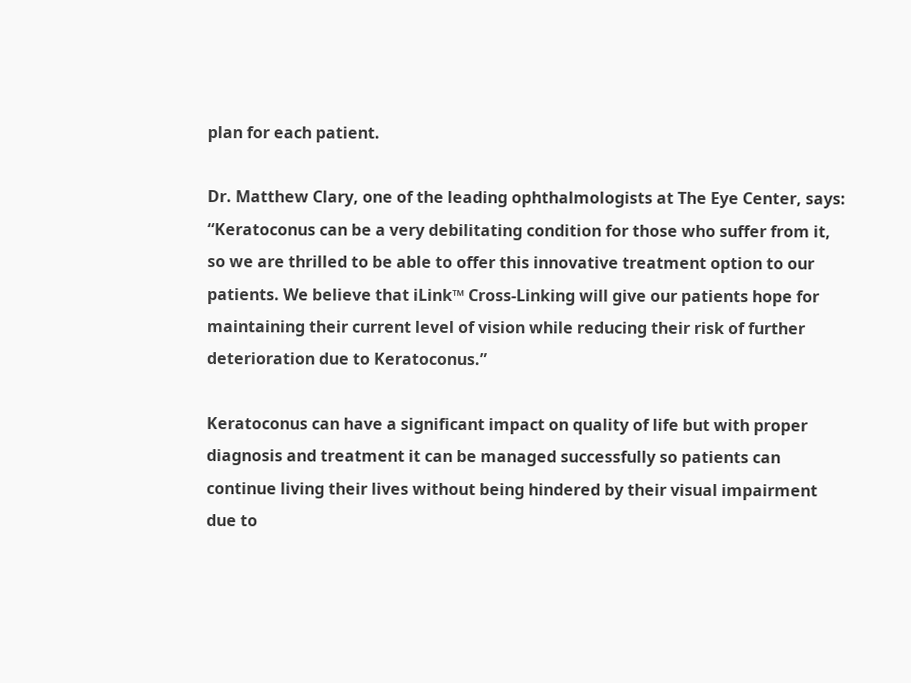plan for each patient.

Dr. Matthew Clary, one of the leading ophthalmologists at The Eye Center, says: “Keratoconus can be a very debilitating condition for those who suffer from it, so we are thrilled to be able to offer this innovative treatment option to our patients. We believe that iLink™ Cross-Linking will give our patients hope for maintaining their current level of vision while reducing their risk of further deterioration due to Keratoconus.”

Keratoconus can have a significant impact on quality of life but with proper diagnosis and treatment it can be managed successfully so patients can continue living their lives without being hindered by their visual impairment due to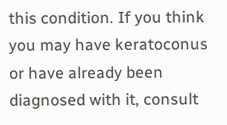this condition. If you think you may have keratoconus or have already been diagnosed with it, consult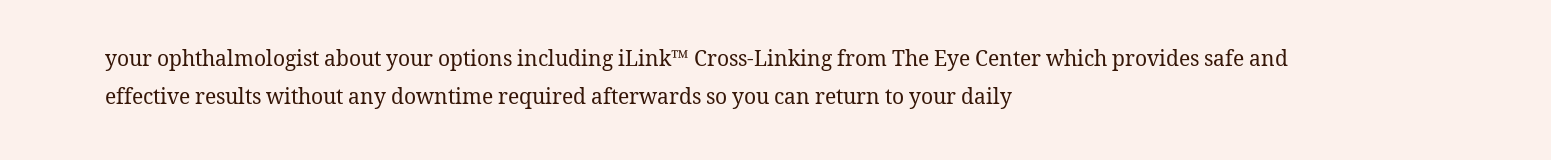your ophthalmologist about your options including iLink™ Cross-Linking from The Eye Center which provides safe and effective results without any downtime required afterwards so you can return to your daily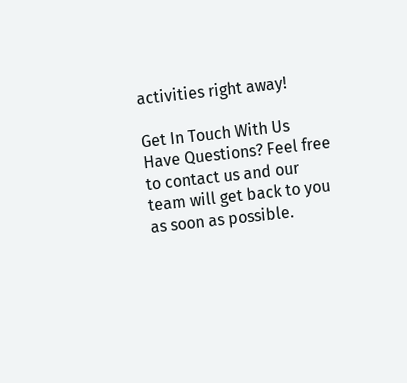activities right away!

Get In Touch With Us
Have Questions? Feel free to contact us and our team will get back to you as soon as possible.